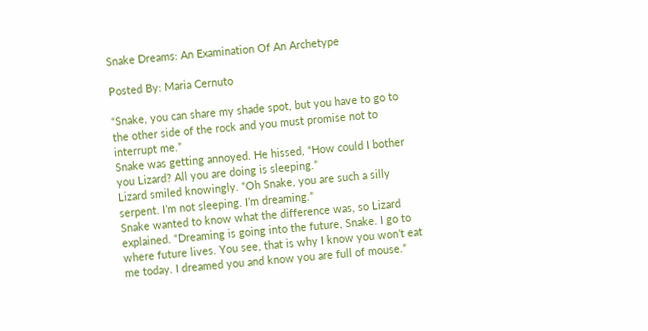Snake Dreams: An Examination Of An Archetype

Posted By: Maria Cernuto

“Snake, you can share my shade spot, but you have to go to the other side of the rock and you must promise not to interrupt me.”
Snake was getting annoyed. He hissed, “How could I bother you Lizard? All you are doing is sleeping.”
Lizard smiled knowingly. “Oh Snake, you are such a silly serpent. I’m not sleeping. I’m dreaming.”
Snake wanted to know what the difference was, so Lizard explained. “Dreaming is going into the future, Snake. I go to where future lives. You see, that is why I know you won’t eat me today. I dreamed you and know you are full of mouse.”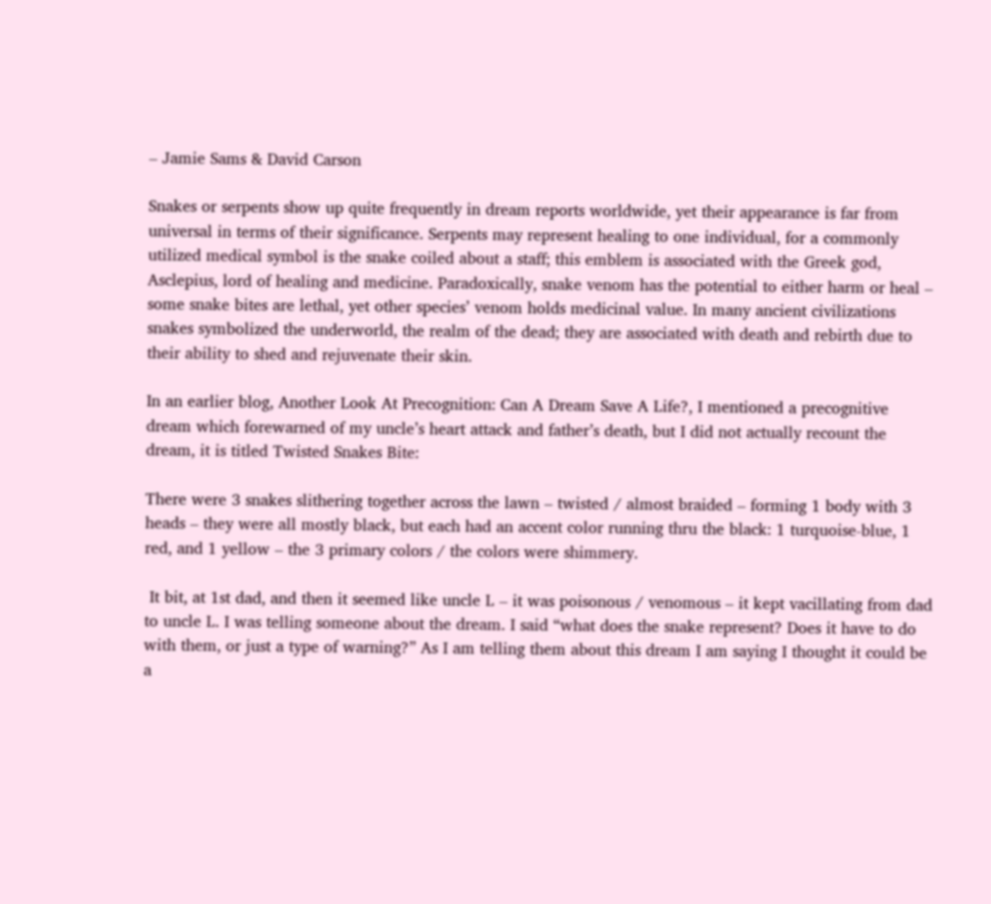– Jamie Sams & David Carson

Snakes or serpents show up quite frequently in dream reports worldwide, yet their appearance is far from universal in terms of their significance. Serpents may represent healing to one individual, for a commonly utilized medical symbol is the snake coiled about a staff; this emblem is associated with the Greek god, Asclepius, lord of healing and medicine. Paradoxically, snake venom has the potential to either harm or heal – some snake bites are lethal, yet other species’ venom holds medicinal value. In many ancient civilizations snakes symbolized the underworld, the realm of the dead; they are associated with death and rebirth due to their ability to shed and rejuvenate their skin.

In an earlier blog, Another Look At Precognition: Can A Dream Save A Life?, I mentioned a precognitive dream which forewarned of my uncle’s heart attack and father’s death, but I did not actually recount the dream, it is titled Twisted Snakes Bite:

There were 3 snakes slithering together across the lawn – twisted / almost braided – forming 1 body with 3 heads – they were all mostly black, but each had an accent color running thru the black: 1 turquoise-blue, 1 red, and 1 yellow – the 3 primary colors / the colors were shimmery.

 It bit, at 1st dad, and then it seemed like uncle L – it was poisonous / venomous – it kept vacillating from dad to uncle L. I was telling someone about the dream. I said “what does the snake represent? Does it have to do with them, or just a type of warning?” As I am telling them about this dream I am saying I thought it could be a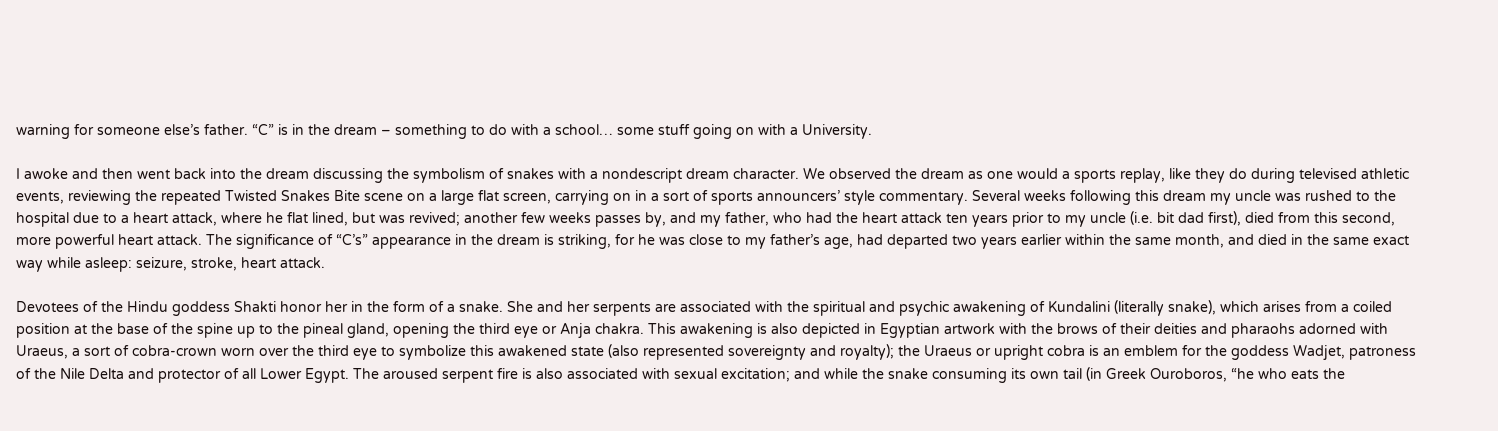warning for someone else’s father. “C” is in the dream – something to do with a school… some stuff going on with a University.

I awoke and then went back into the dream discussing the symbolism of snakes with a nondescript dream character. We observed the dream as one would a sports replay, like they do during televised athletic events, reviewing the repeated Twisted Snakes Bite scene on a large flat screen, carrying on in a sort of sports announcers’ style commentary. Several weeks following this dream my uncle was rushed to the hospital due to a heart attack, where he flat lined, but was revived; another few weeks passes by, and my father, who had the heart attack ten years prior to my uncle (i.e. bit dad first), died from this second, more powerful heart attack. The significance of “C’s” appearance in the dream is striking, for he was close to my father’s age, had departed two years earlier within the same month, and died in the same exact way while asleep: seizure, stroke, heart attack.

Devotees of the Hindu goddess Shakti honor her in the form of a snake. She and her serpents are associated with the spiritual and psychic awakening of Kundalini (literally snake), which arises from a coiled position at the base of the spine up to the pineal gland, opening the third eye or Anja chakra. This awakening is also depicted in Egyptian artwork with the brows of their deities and pharaohs adorned with Uraeus, a sort of cobra-crown worn over the third eye to symbolize this awakened state (also represented sovereignty and royalty); the Uraeus or upright cobra is an emblem for the goddess Wadjet, patroness of the Nile Delta and protector of all Lower Egypt. The aroused serpent fire is also associated with sexual excitation; and while the snake consuming its own tail (in Greek Ouroboros, “he who eats the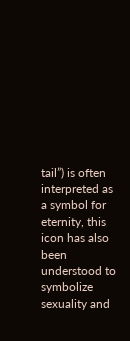tail”) is often interpreted as a symbol for eternity, this icon has also been understood to symbolize sexuality and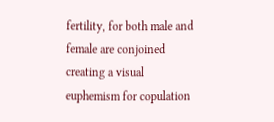fertility, for both male and female are conjoined creating a visual euphemism for copulation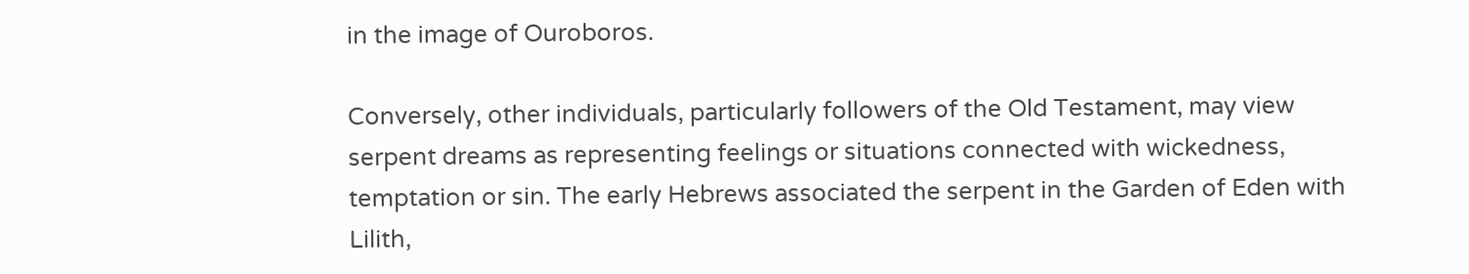in the image of Ouroboros.

Conversely, other individuals, particularly followers of the Old Testament, may view serpent dreams as representing feelings or situations connected with wickedness, temptation or sin. The early Hebrews associated the serpent in the Garden of Eden with Lilith,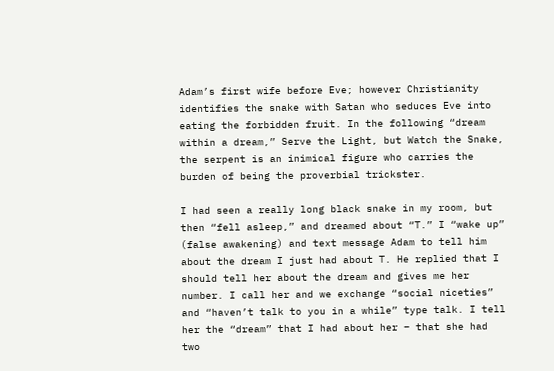Adam’s first wife before Eve; however Christianity identifies the snake with Satan who seduces Eve into eating the forbidden fruit. In the following “dream within a dream,” Serve the Light, but Watch the Snake, the serpent is an inimical figure who carries the burden of being the proverbial trickster.

I had seen a really long black snake in my room, but then “fell asleep,” and dreamed about “T.” I “wake up” (false awakening) and text message Adam to tell him about the dream I just had about T. He replied that I should tell her about the dream and gives me her number. I call her and we exchange “social niceties” and “haven’t talk to you in a while” type talk. I tell her the “dream” that I had about her – that she had two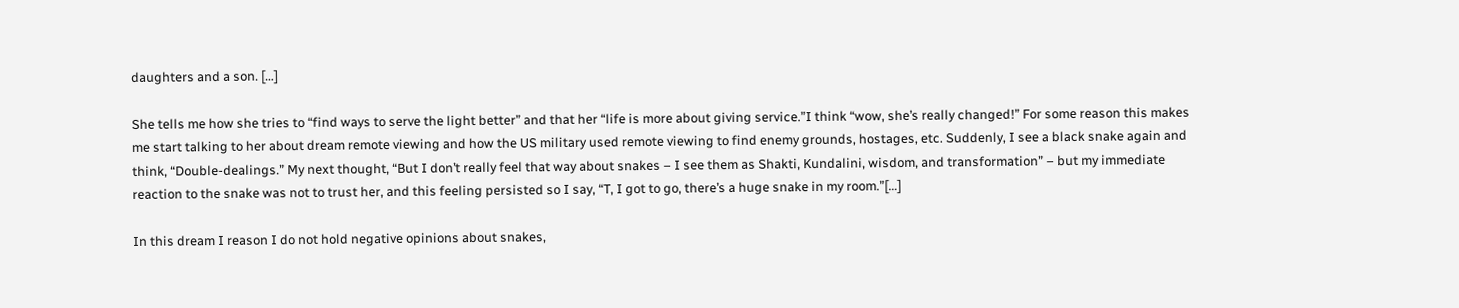daughters and a son. […]

She tells me how she tries to “find ways to serve the light better” and that her “life is more about giving service.”I think “wow, she’s really changed!” For some reason this makes me start talking to her about dream remote viewing and how the US military used remote viewing to find enemy grounds, hostages, etc. Suddenly, I see a black snake again and think, “Double-dealings.” My next thought, “But I don’t really feel that way about snakes – I see them as Shakti, Kundalini, wisdom, and transformation” – but my immediate reaction to the snake was not to trust her, and this feeling persisted so I say, “T, I got to go, there’s a huge snake in my room.”[…]

In this dream I reason I do not hold negative opinions about snakes,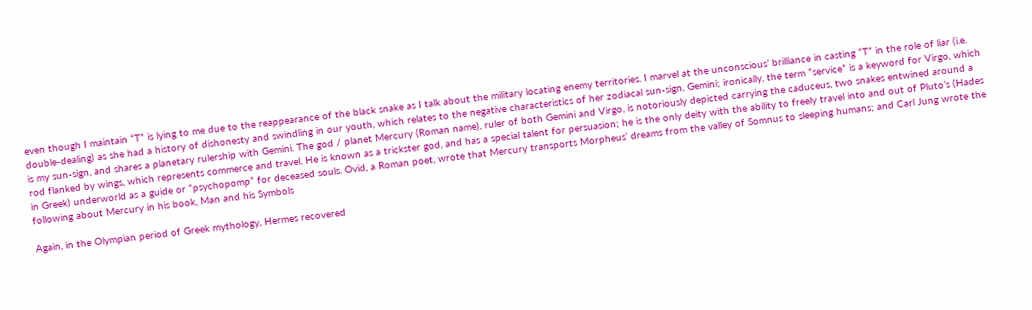even though I maintain “T” is lying to me due to the reappearance of the black snake as I talk about the military locating enemy territories. I marvel at the unconscious’ brilliance in casting “T” in the role of liar (i.e. double-dealing) as she had a history of dishonesty and swindling in our youth, which relates to the negative characteristics of her zodiacal sun-sign, Gemini; ironically, the term “service” is a keyword for Virgo, which is my sun-sign, and shares a planetary rulership with Gemini. The god / planet Mercury (Roman name), ruler of both Gemini and Virgo, is notoriously depicted carrying the caduceus, two snakes entwined around a rod flanked by wings, which represents commerce and travel. He is known as a trickster god, and has a special talent for persuasion; he is the only deity with the ability to freely travel into and out of Pluto’s (Hades in Greek) underworld as a guide or “psychopomp” for deceased souls. Ovid, a Roman poet, wrote that Mercury transports Morpheus‘ dreams from the valley of Somnus to sleeping humans; and Carl Jung wrote the following about Mercury in his book, Man and his Symbols

Again, in the Olympian period of Greek mythology, Hermes recovered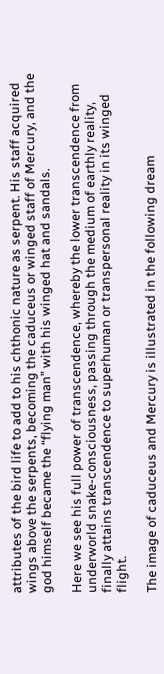attributes of the bird life to add to his chthonic nature as serpent. His staff acquired wings above the serpents, becoming the caduceus or winged staff of Mercury, and the god himself became the “flying man” with his winged hat and sandals.

Here we see his full power of transcendence, whereby the lower transcendence from underworld snake-consciousness, passing through the medium of earthly reality, finally attains transcendence to superhuman or transpersonal reality in its winged flight.

The image of caduceus and Mercury is illustrated in the following dream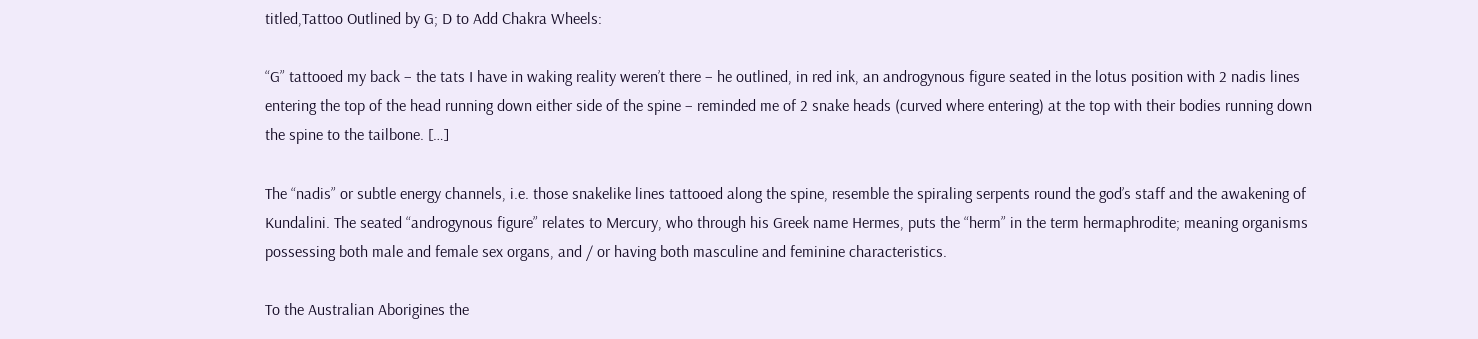titled,Tattoo Outlined by G; D to Add Chakra Wheels:

“G” tattooed my back – the tats I have in waking reality weren’t there – he outlined, in red ink, an androgynous figure seated in the lotus position with 2 nadis lines entering the top of the head running down either side of the spine – reminded me of 2 snake heads (curved where entering) at the top with their bodies running down the spine to the tailbone. […]

The “nadis” or subtle energy channels, i.e. those snakelike lines tattooed along the spine, resemble the spiraling serpents round the god’s staff and the awakening of Kundalini. The seated “androgynous figure” relates to Mercury, who through his Greek name Hermes, puts the “herm” in the term hermaphrodite; meaning organisms possessing both male and female sex organs, and / or having both masculine and feminine characteristics.

To the Australian Aborigines the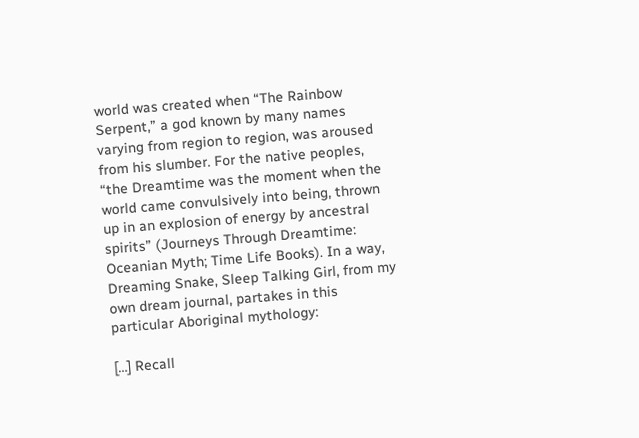world was created when “The Rainbow Serpent,” a god known by many names varying from region to region, was aroused from his slumber. For the native peoples, “the Dreamtime was the moment when the world came convulsively into being, thrown up in an explosion of energy by ancestral spirits” (Journeys Through Dreamtime: Oceanian Myth; Time Life Books). In a way, Dreaming Snake, Sleep Talking Girl, from my own dream journal, partakes in this particular Aboriginal mythology:

[…] Recall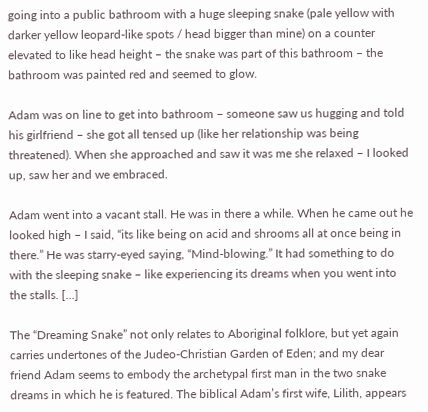going into a public bathroom with a huge sleeping snake (pale yellow with darker yellow leopard-like spots / head bigger than mine) on a counter elevated to like head height – the snake was part of this bathroom – the bathroom was painted red and seemed to glow.

Adam was on line to get into bathroom – someone saw us hugging and told his girlfriend – she got all tensed up (like her relationship was being threatened). When she approached and saw it was me she relaxed – I looked up, saw her and we embraced.

Adam went into a vacant stall. He was in there a while. When he came out he looked high – I said, “its like being on acid and shrooms all at once being in there.” He was starry-eyed saying, “Mind-blowing.” It had something to do with the sleeping snake – like experiencing its dreams when you went into the stalls. […]

The “Dreaming Snake” not only relates to Aboriginal folklore, but yet again carries undertones of the Judeo-Christian Garden of Eden; and my dear friend Adam seems to embody the archetypal first man in the two snake dreams in which he is featured. The biblical Adam’s first wife, Lilith, appears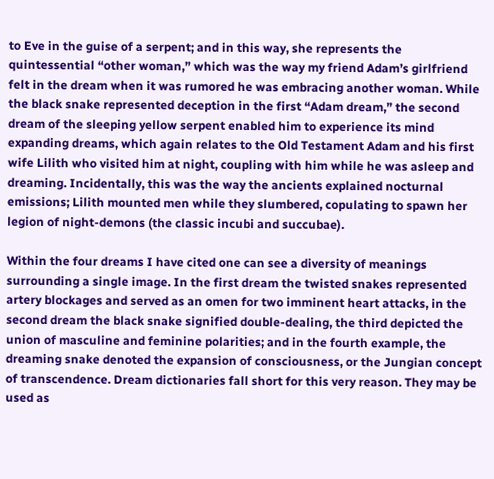to Eve in the guise of a serpent; and in this way, she represents the quintessential “other woman,” which was the way my friend Adam’s girlfriend felt in the dream when it was rumored he was embracing another woman. While the black snake represented deception in the first “Adam dream,” the second dream of the sleeping yellow serpent enabled him to experience its mind expanding dreams, which again relates to the Old Testament Adam and his first wife Lilith who visited him at night, coupling with him while he was asleep and dreaming. Incidentally, this was the way the ancients explained nocturnal emissions; Lilith mounted men while they slumbered, copulating to spawn her legion of night-demons (the classic incubi and succubae).

Within the four dreams I have cited one can see a diversity of meanings surrounding a single image. In the first dream the twisted snakes represented artery blockages and served as an omen for two imminent heart attacks, in the second dream the black snake signified double-dealing, the third depicted the union of masculine and feminine polarities; and in the fourth example, the dreaming snake denoted the expansion of consciousness, or the Jungian concept of transcendence. Dream dictionaries fall short for this very reason. They may be used as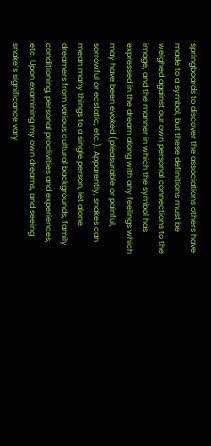springboards to discover the associations others have made to a symbol, but these definitions must be weighed against our own personal connections to the image, and the manner in which the symbol has expressed in the dream along with any feelings which may have been evoked (pleasurable or painful, sorrowful or ecstatic, etc.). Apparently, snakes can mean many things to a single person, let alone dreamers from various cultural backgrounds, family conditioning, personal proclivities and experiences, etc. Upon examining my own dreams, and seeing snake’s significance vary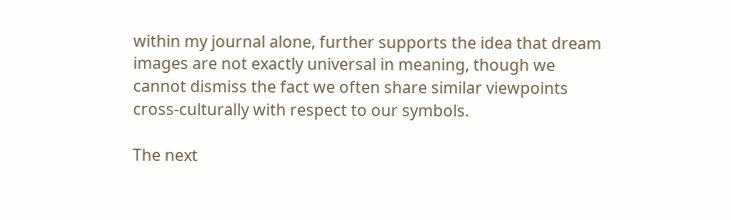within my journal alone, further supports the idea that dream images are not exactly universal in meaning, though we cannot dismiss the fact we often share similar viewpoints cross-culturally with respect to our symbols.

The next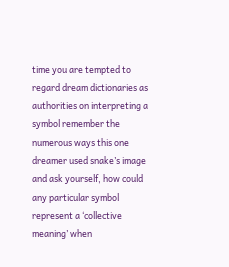time you are tempted to regard dream dictionaries as authorities on interpreting a symbol remember the numerous ways this one dreamer used snake’s image and ask yourself, how could any particular symbol represent a ‘collective meaning’ when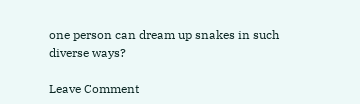one person can dream up snakes in such diverse ways?

Leave Comment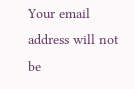Your email address will not be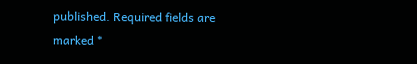published. Required fields are marked *